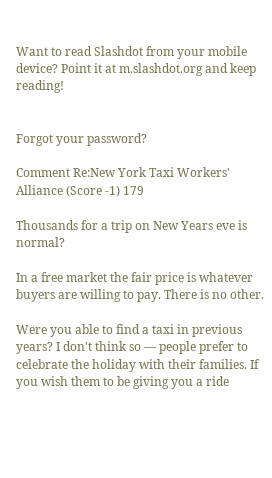Want to read Slashdot from your mobile device? Point it at m.slashdot.org and keep reading!


Forgot your password?

Comment Re:New York Taxi Workers' Alliance (Score -1) 179

Thousands for a trip on New Years eve is normal?

In a free market the fair price is whatever buyers are willing to pay. There is no other.

Were you able to find a taxi in previous years? I don't think so — people prefer to celebrate the holiday with their families. If you wish them to be giving you a ride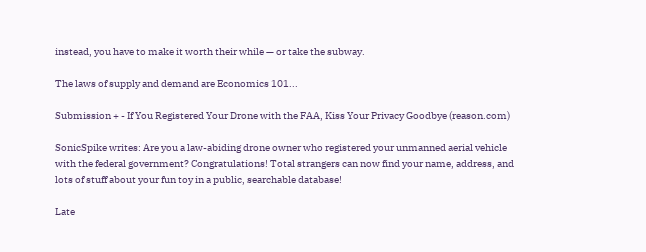instead, you have to make it worth their while — or take the subway.

The laws of supply and demand are Economics 101...

Submission + - If You Registered Your Drone with the FAA, Kiss Your Privacy Goodbye (reason.com)

SonicSpike writes: Are you a law-abiding drone owner who registered your unmanned aerial vehicle with the federal government? Congratulations! Total strangers can now find your name, address, and lots of stuff about your fun toy in a public, searchable database!

Late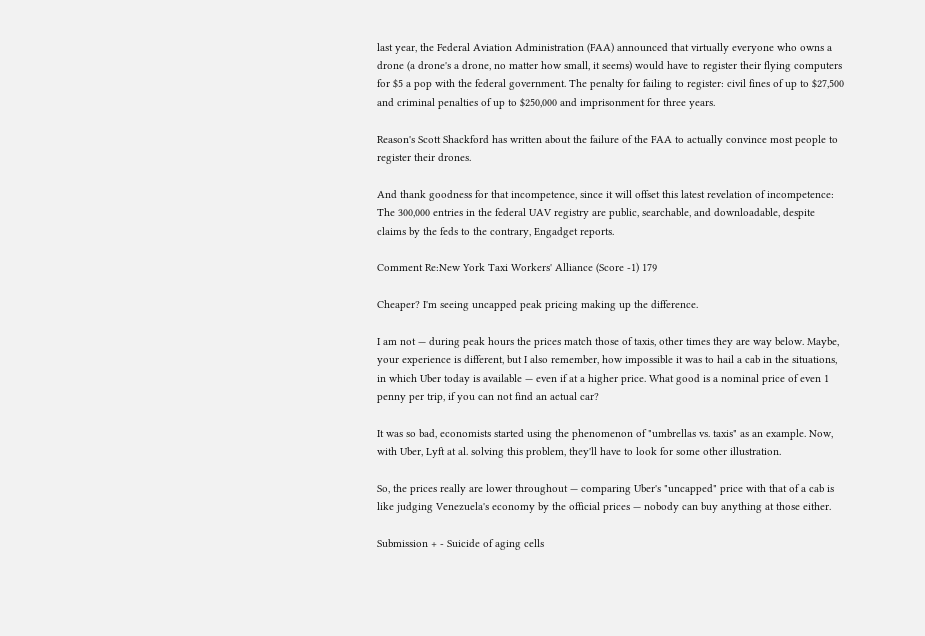last year, the Federal Aviation Administration (FAA) announced that virtually everyone who owns a drone (a drone's a drone, no matter how small, it seems) would have to register their flying computers for $5 a pop with the federal government. The penalty for failing to register: civil fines of up to $27,500 and criminal penalties of up to $250,000 and imprisonment for three years.

Reason's Scott Shackford has written about the failure of the FAA to actually convince most people to register their drones.

And thank goodness for that incompetence, since it will offset this latest revelation of incompetence: The 300,000 entries in the federal UAV registry are public, searchable, and downloadable, despite claims by the feds to the contrary, Engadget reports.

Comment Re:New York Taxi Workers' Alliance (Score -1) 179

Cheaper? I'm seeing uncapped peak pricing making up the difference.

I am not — during peak hours the prices match those of taxis, other times they are way below. Maybe, your experience is different, but I also remember, how impossible it was to hail a cab in the situations, in which Uber today is available — even if at a higher price. What good is a nominal price of even 1 penny per trip, if you can not find an actual car?

It was so bad, economists started using the phenomenon of "umbrellas vs. taxis" as an example. Now, with Uber, Lyft at al. solving this problem, they'll have to look for some other illustration.

So, the prices really are lower throughout — comparing Uber's "uncapped" price with that of a cab is like judging Venezuela's economy by the official prices — nobody can buy anything at those either.

Submission + - Suicide of aging cells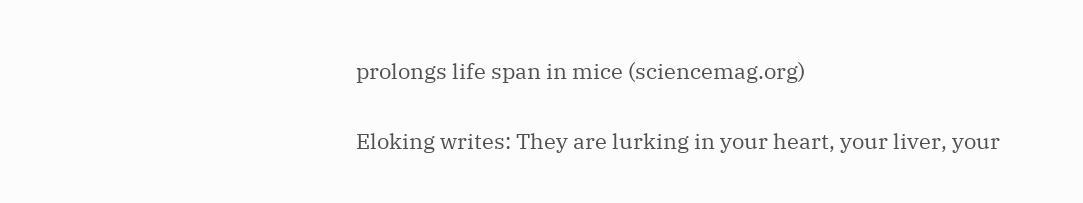prolongs life span in mice (sciencemag.org)

Eloking writes: They are lurking in your heart, your liver, your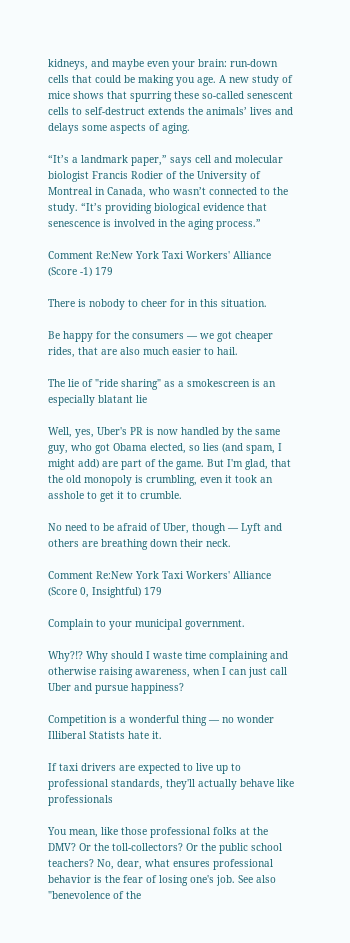kidneys, and maybe even your brain: run-down cells that could be making you age. A new study of mice shows that spurring these so-called senescent cells to self-destruct extends the animals’ lives and delays some aspects of aging.

“It’s a landmark paper,” says cell and molecular biologist Francis Rodier of the University of Montreal in Canada, who wasn’t connected to the study. “It’s providing biological evidence that senescence is involved in the aging process.”

Comment Re:New York Taxi Workers' Alliance (Score -1) 179

There is nobody to cheer for in this situation.

Be happy for the consumers — we got cheaper rides, that are also much easier to hail.

The lie of "ride sharing" as a smokescreen is an especially blatant lie

Well, yes, Uber's PR is now handled by the same guy, who got Obama elected, so lies (and spam, I might add) are part of the game. But I'm glad, that the old monopoly is crumbling, even it took an asshole to get it to crumble.

No need to be afraid of Uber, though — Lyft and others are breathing down their neck.

Comment Re:New York Taxi Workers' Alliance (Score 0, Insightful) 179

Complain to your municipal government.

Why?!? Why should I waste time complaining and otherwise raising awareness, when I can just call Uber and pursue happiness?

Competition is a wonderful thing — no wonder Illiberal Statists hate it.

If taxi drivers are expected to live up to professional standards, they'll actually behave like professionals

You mean, like those professional folks at the DMV? Or the toll-collectors? Or the public school teachers? No, dear, what ensures professional behavior is the fear of losing one's job. See also "benevolence of the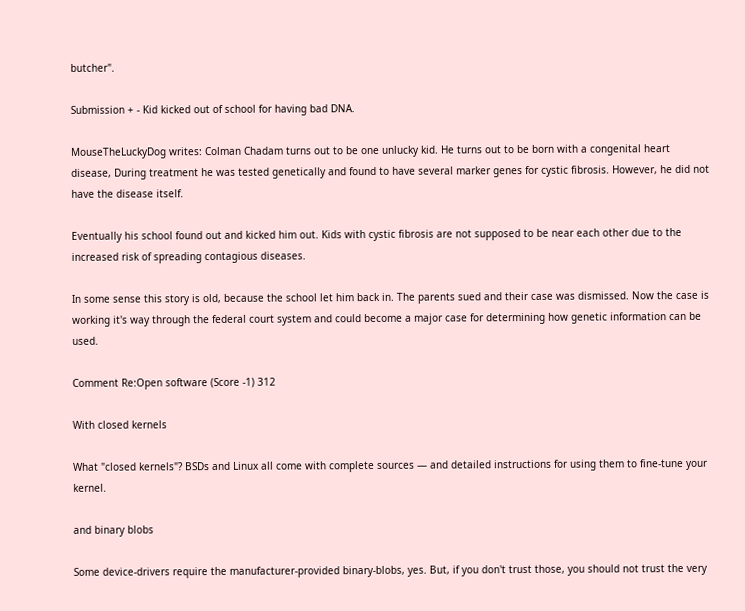butcher".

Submission + - Kid kicked out of school for having bad DNA.

MouseTheLuckyDog writes: Colman Chadam turns out to be one unlucky kid. He turns out to be born with a congenital heart disease, During treatment he was tested genetically and found to have several marker genes for cystic fibrosis. However, he did not have the disease itself.

Eventually his school found out and kicked him out. Kids with cystic fibrosis are not supposed to be near each other due to the increased risk of spreading contagious diseases.

In some sense this story is old, because the school let him back in. The parents sued and their case was dismissed. Now the case is working it's way through the federal court system and could become a major case for determining how genetic information can be used.

Comment Re:Open software (Score -1) 312

With closed kernels

What "closed kernels"? BSDs and Linux all come with complete sources — and detailed instructions for using them to fine-tune your kernel.

and binary blobs

Some device-drivers require the manufacturer-provided binary-blobs, yes. But, if you don't trust those, you should not trust the very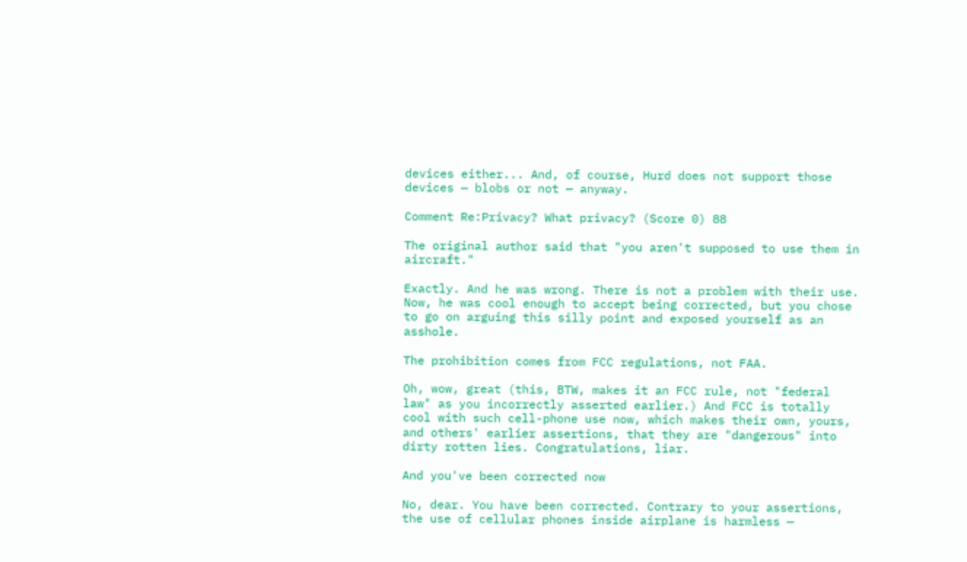devices either... And, of course, Hurd does not support those devices — blobs or not — anyway.

Comment Re:Privacy? What privacy? (Score 0) 88

The original author said that "you aren't supposed to use them in aircraft."

Exactly. And he was wrong. There is not a problem with their use. Now, he was cool enough to accept being corrected, but you chose to go on arguing this silly point and exposed yourself as an asshole.

The prohibition comes from FCC regulations, not FAA.

Oh, wow, great (this, BTW, makes it an FCC rule, not "federal law" as you incorrectly asserted earlier.) And FCC is totally cool with such cell-phone use now, which makes their own, yours, and others' earlier assertions, that they are "dangerous" into dirty rotten lies. Congratulations, liar.

And you've been corrected now

No, dear. You have been corrected. Contrary to your assertions, the use of cellular phones inside airplane is harmless —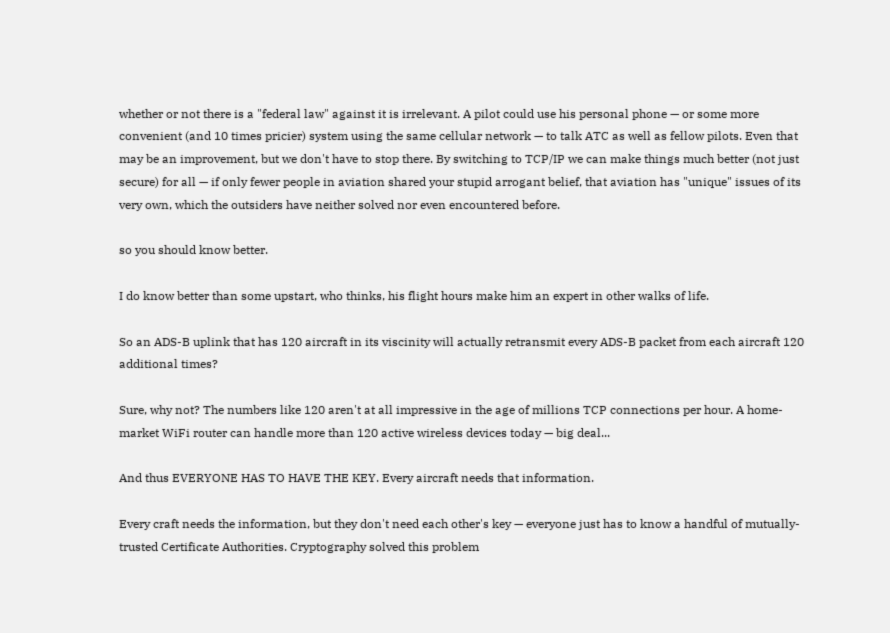whether or not there is a "federal law" against it is irrelevant. A pilot could use his personal phone — or some more convenient (and 10 times pricier) system using the same cellular network — to talk ATC as well as fellow pilots. Even that may be an improvement, but we don't have to stop there. By switching to TCP/IP we can make things much better (not just secure) for all — if only fewer people in aviation shared your stupid arrogant belief, that aviation has "unique" issues of its very own, which the outsiders have neither solved nor even encountered before.

so you should know better.

I do know better than some upstart, who thinks, his flight hours make him an expert in other walks of life.

So an ADS-B uplink that has 120 aircraft in its viscinity will actually retransmit every ADS-B packet from each aircraft 120 additional times?

Sure, why not? The numbers like 120 aren't at all impressive in the age of millions TCP connections per hour. A home-market WiFi router can handle more than 120 active wireless devices today — big deal...

And thus EVERYONE HAS TO HAVE THE KEY. Every aircraft needs that information.

Every craft needs the information, but they don't need each other's key — everyone just has to know a handful of mutually-trusted Certificate Authorities. Cryptography solved this problem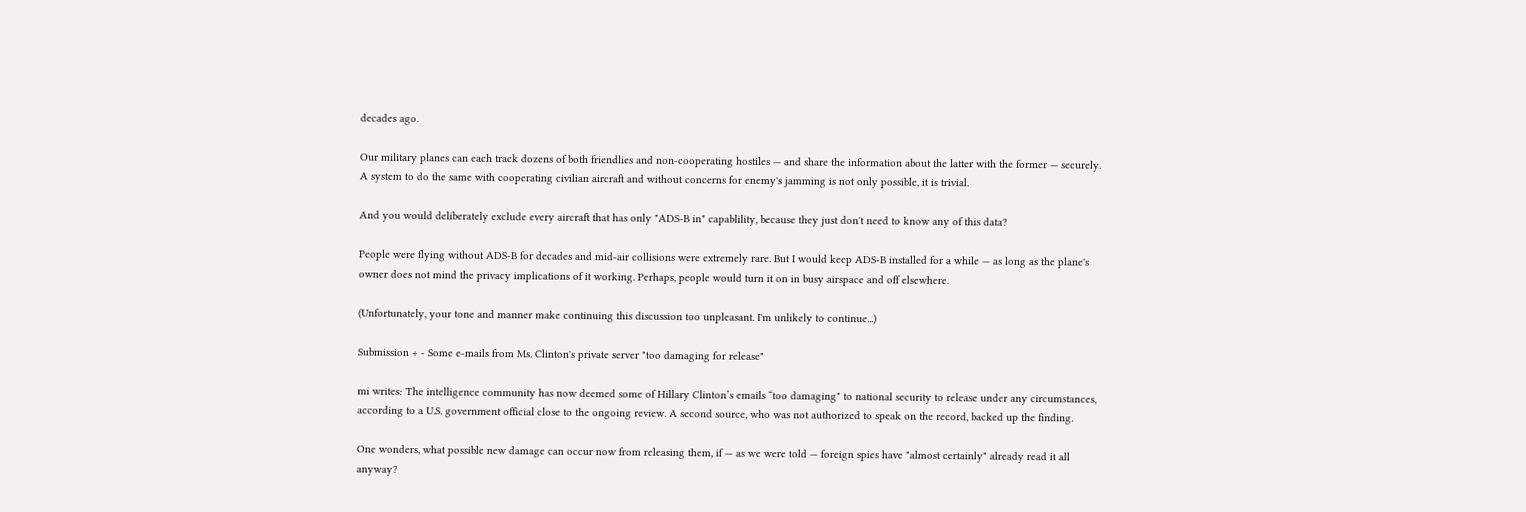decades ago.

Our military planes can each track dozens of both friendlies and non-cooperating hostiles — and share the information about the latter with the former — securely. A system to do the same with cooperating civilian aircraft and without concerns for enemy's jamming is not only possible, it is trivial.

And you would deliberately exclude every aircraft that has only "ADS-B in" capablility, because they just don't need to know any of this data?

People were flying without ADS-B for decades and mid-air collisions were extremely rare. But I would keep ADS-B installed for a while — as long as the plane's owner does not mind the privacy implications of it working. Perhaps, people would turn it on in busy airspace and off elsewhere.

(Unfortunately, your tone and manner make continuing this discussion too unpleasant. I'm unlikely to continue...)

Submission + - Some e-mails from Ms. Clinton's private server "too damaging for release"

mi writes: The intelligence community has now deemed some of Hillary Clinton’s emails “too damaging" to national security to release under any circumstances, according to a U.S. government official close to the ongoing review. A second source, who was not authorized to speak on the record, backed up the finding.

One wonders, what possible new damage can occur now from releasing them, if — as we were told — foreign spies have "almost certainly" already read it all anyway?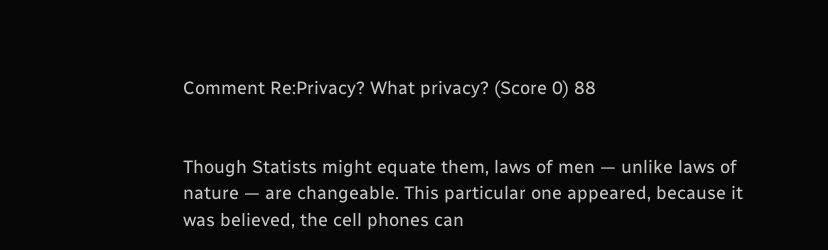Comment Re:Privacy? What privacy? (Score 0) 88


Though Statists might equate them, laws of men — unlike laws of nature — are changeable. This particular one appeared, because it was believed, the cell phones can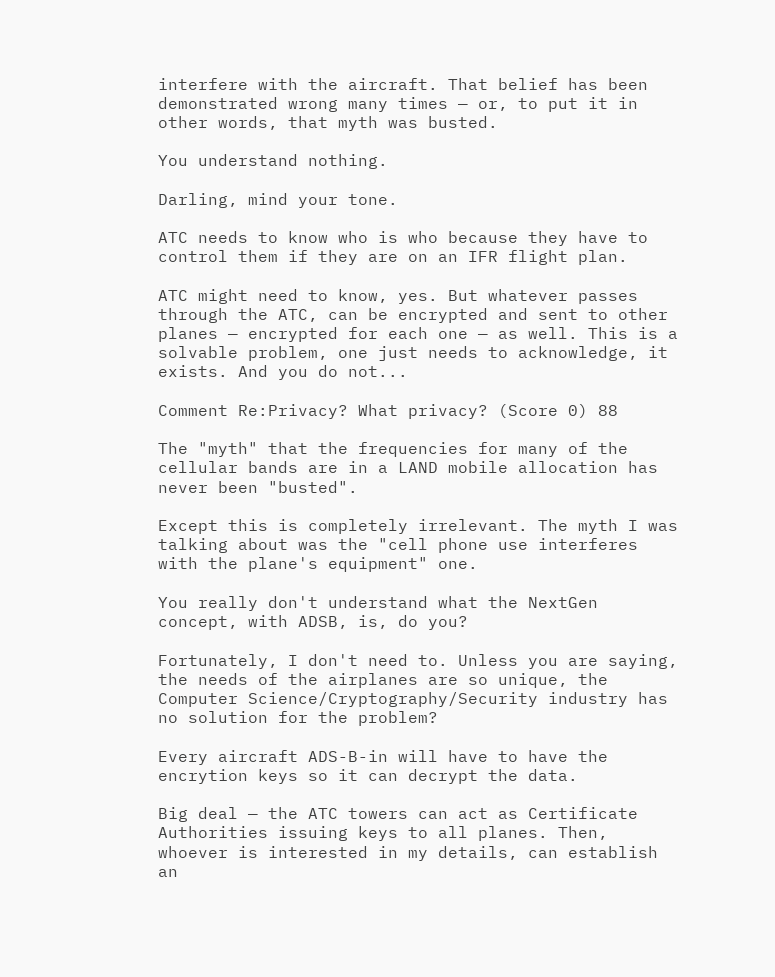interfere with the aircraft. That belief has been demonstrated wrong many times — or, to put it in other words, that myth was busted.

You understand nothing.

Darling, mind your tone.

ATC needs to know who is who because they have to control them if they are on an IFR flight plan.

ATC might need to know, yes. But whatever passes through the ATC, can be encrypted and sent to other planes — encrypted for each one — as well. This is a solvable problem, one just needs to acknowledge, it exists. And you do not...

Comment Re:Privacy? What privacy? (Score 0) 88

The "myth" that the frequencies for many of the cellular bands are in a LAND mobile allocation has never been "busted".

Except this is completely irrelevant. The myth I was talking about was the "cell phone use interferes with the plane's equipment" one.

You really don't understand what the NextGen concept, with ADSB, is, do you?

Fortunately, I don't need to. Unless you are saying, the needs of the airplanes are so unique, the Computer Science/Cryptography/Security industry has no solution for the problem?

Every aircraft ADS-B-in will have to have the encrytion keys so it can decrypt the data.

Big deal — the ATC towers can act as Certificate Authorities issuing keys to all planes. Then, whoever is interested in my details, can establish an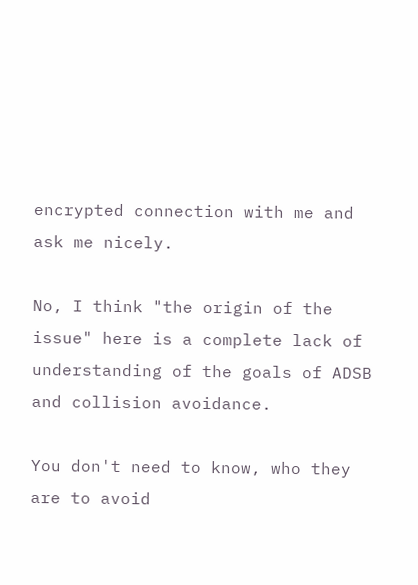encrypted connection with me and ask me nicely.

No, I think "the origin of the issue" here is a complete lack of understanding of the goals of ADSB and collision avoidance.

You don't need to know, who they are to avoid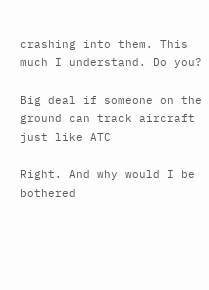crashing into them. This much I understand. Do you?

Big deal if someone on the ground can track aircraft just like ATC

Right. And why would I be bothered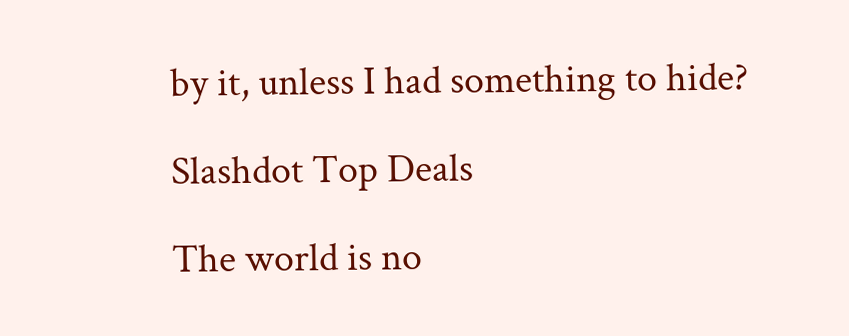by it, unless I had something to hide?

Slashdot Top Deals

The world is no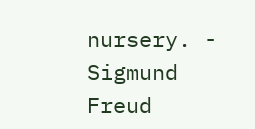nursery. - Sigmund Freud